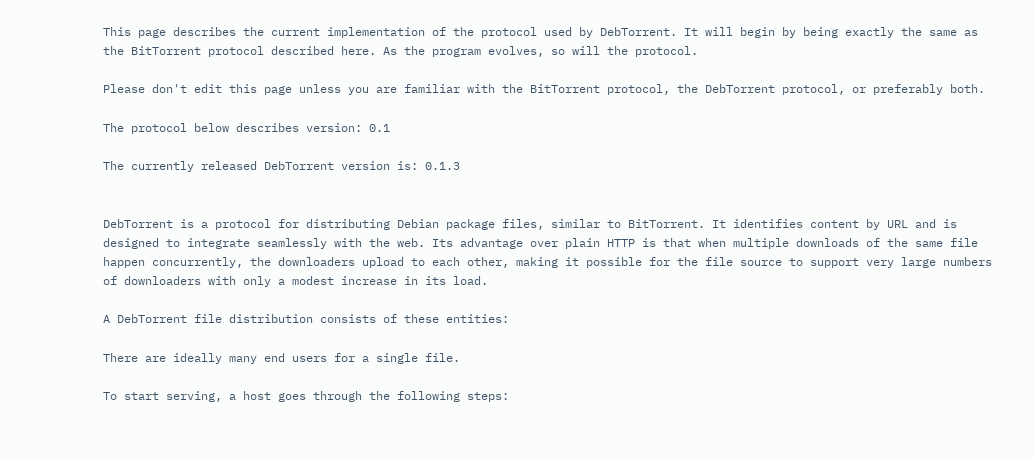This page describes the current implementation of the protocol used by DebTorrent. It will begin by being exactly the same as the BitTorrent protocol described here. As the program evolves, so will the protocol.

Please don't edit this page unless you are familiar with the BitTorrent protocol, the DebTorrent protocol, or preferably both.

The protocol below describes version: 0.1

The currently released DebTorrent version is: 0.1.3


DebTorrent is a protocol for distributing Debian package files, similar to BitTorrent. It identifies content by URL and is designed to integrate seamlessly with the web. Its advantage over plain HTTP is that when multiple downloads of the same file happen concurrently, the downloaders upload to each other, making it possible for the file source to support very large numbers of downloaders with only a modest increase in its load.

A DebTorrent file distribution consists of these entities:

There are ideally many end users for a single file.

To start serving, a host goes through the following steps: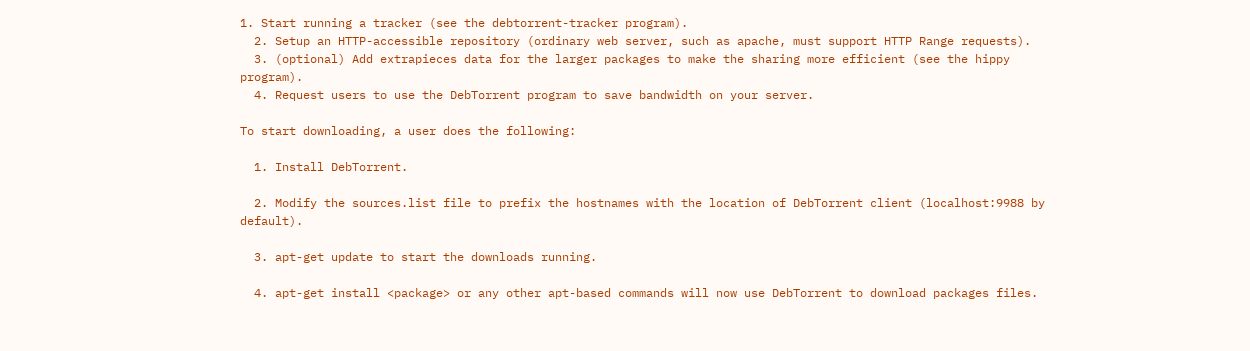1. Start running a tracker (see the debtorrent-tracker program).
  2. Setup an HTTP-accessible repository (ordinary web server, such as apache, must support HTTP Range requests).
  3. (optional) Add extrapieces data for the larger packages to make the sharing more efficient (see the hippy program).
  4. Request users to use the DebTorrent program to save bandwidth on your server.

To start downloading, a user does the following:

  1. Install DebTorrent.

  2. Modify the sources.list file to prefix the hostnames with the location of DebTorrent client (localhost:9988 by default).

  3. apt-get update to start the downloads running.

  4. apt-get install <package> or any other apt-based commands will now use DebTorrent to download packages files.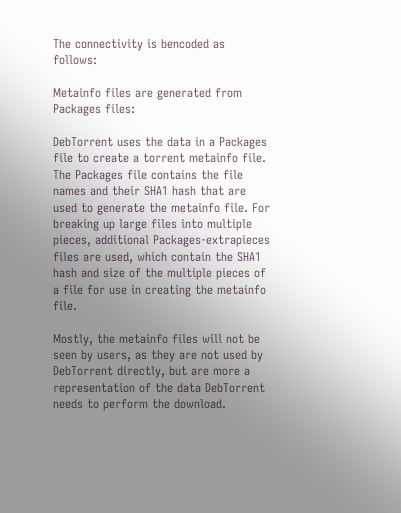The connectivity is bencoded as follows:

Metainfo files are generated from Packages files:

DebTorrent uses the data in a Packages file to create a torrent metainfo file. The Packages file contains the file names and their SHA1 hash that are used to generate the metainfo file. For breaking up large files into multiple pieces, additional Packages-extrapieces files are used, which contain the SHA1 hash and size of the multiple pieces of a file for use in creating the metainfo file.

Mostly, the metainfo files will not be seen by users, as they are not used by DebTorrent directly, but are more a representation of the data DebTorrent needs to perform the download.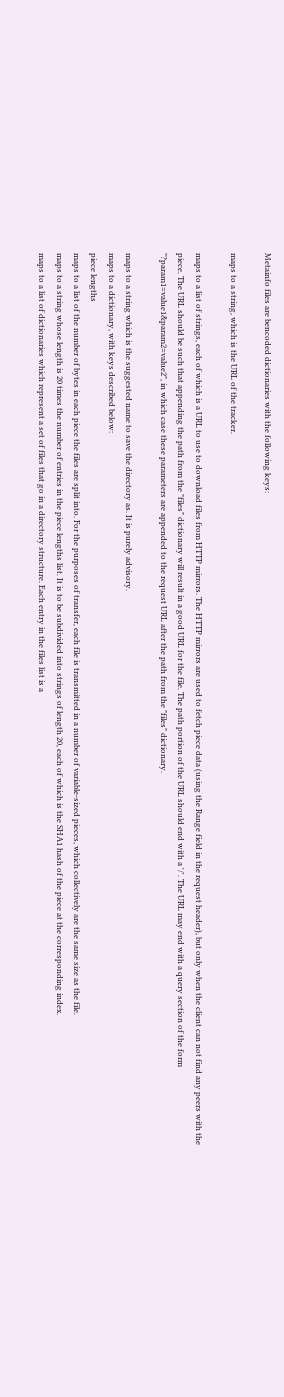Metainfo files are bencoded dictionaries with the following keys:

maps to a string, which is the URL of the tracker.

maps to a list of strings, each of which is a URL to use to download files from HTTP mirrors. The HTTP mirrors are used to fetch piece data (using the Range field in the request header), but only when the client can not find any peers with the piece. The URL should be such that appending the path from the "files" dictionary will result in a good URL for the file. The path portion of the URL should end with a '/'. The URL may end with a query section of the form "?param1=value1&param2=value2", in which case these parameters are appended to the request URL after the path from the "files" dictionary.

maps to a string which is the suggested name to save the directory as. It is purely advisory.
maps to a dictionary, with keys described below:
piece lengths
maps to a list of the number of bytes in each piece the files are split into. For the purposes of transfer, each file is transmitted in a number of variable-sized pieces, which collectively are the same size as the file.
maps to a string whose length is 20 times the number of entries in the piece lengths list. It is to be subdivided into strings of length 20, each of which is the SHA1 hash of the piece at the corresponding index.
maps to a list of dictionaries which represent a set of files that go in a directory structure. Each entry in the files list is a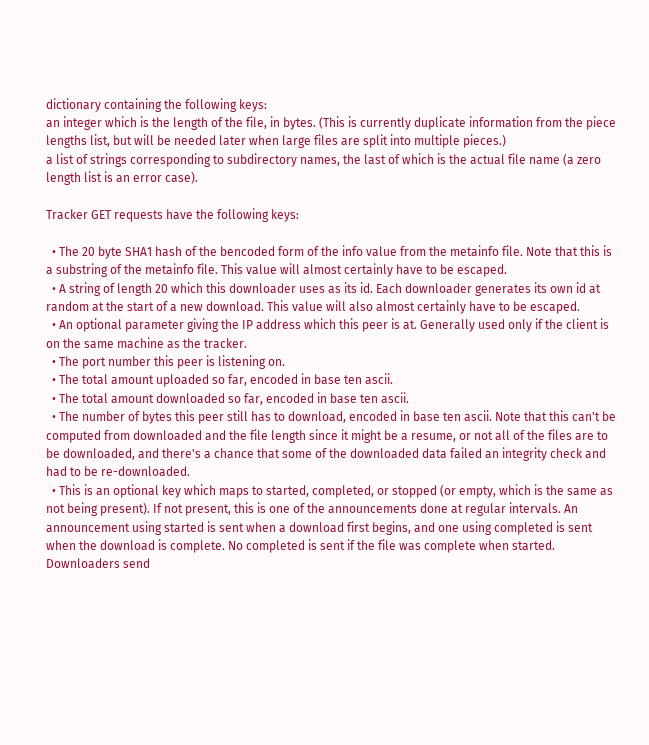dictionary containing the following keys:
an integer which is the length of the file, in bytes. (This is currently duplicate information from the piece lengths list, but will be needed later when large files are split into multiple pieces.)
a list of strings corresponding to subdirectory names, the last of which is the actual file name (a zero length list is an error case).

Tracker GET requests have the following keys:

  • The 20 byte SHA1 hash of the bencoded form of the info value from the metainfo file. Note that this is a substring of the metainfo file. This value will almost certainly have to be escaped.
  • A string of length 20 which this downloader uses as its id. Each downloader generates its own id at random at the start of a new download. This value will also almost certainly have to be escaped.
  • An optional parameter giving the IP address which this peer is at. Generally used only if the client is on the same machine as the tracker.
  • The port number this peer is listening on.
  • The total amount uploaded so far, encoded in base ten ascii.
  • The total amount downloaded so far, encoded in base ten ascii.
  • The number of bytes this peer still has to download, encoded in base ten ascii. Note that this can't be computed from downloaded and the file length since it might be a resume, or not all of the files are to be downloaded, and there's a chance that some of the downloaded data failed an integrity check and had to be re-downloaded.
  • This is an optional key which maps to started, completed, or stopped (or empty, which is the same as not being present). If not present, this is one of the announcements done at regular intervals. An announcement using started is sent when a download first begins, and one using completed is sent when the download is complete. No completed is sent if the file was complete when started. Downloaders send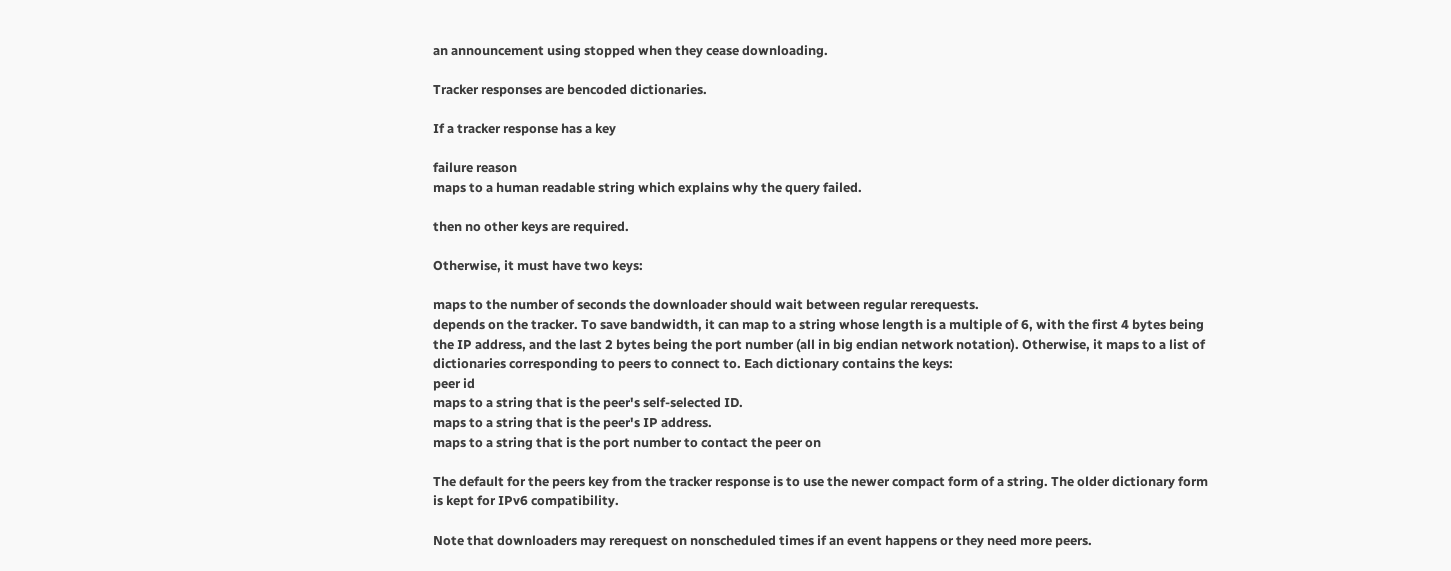an announcement using stopped when they cease downloading.

Tracker responses are bencoded dictionaries.

If a tracker response has a key

failure reason
maps to a human readable string which explains why the query failed.

then no other keys are required.

Otherwise, it must have two keys:

maps to the number of seconds the downloader should wait between regular rerequests.
depends on the tracker. To save bandwidth, it can map to a string whose length is a multiple of 6, with the first 4 bytes being the IP address, and the last 2 bytes being the port number (all in big endian network notation). Otherwise, it maps to a list of dictionaries corresponding to peers to connect to. Each dictionary contains the keys:
peer id
maps to a string that is the peer's self-selected ID.
maps to a string that is the peer's IP address.
maps to a string that is the port number to contact the peer on

The default for the peers key from the tracker response is to use the newer compact form of a string. The older dictionary form is kept for IPv6 compatibility.

Note that downloaders may rerequest on nonscheduled times if an event happens or they need more peers.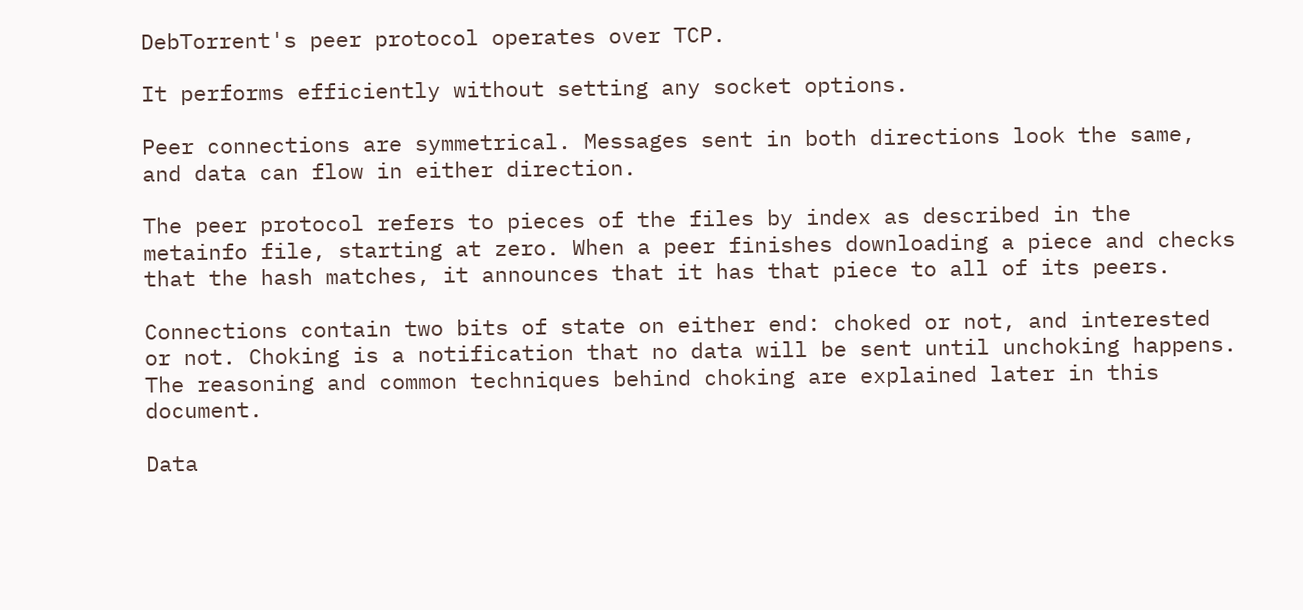DebTorrent's peer protocol operates over TCP.

It performs efficiently without setting any socket options.

Peer connections are symmetrical. Messages sent in both directions look the same, and data can flow in either direction.

The peer protocol refers to pieces of the files by index as described in the metainfo file, starting at zero. When a peer finishes downloading a piece and checks that the hash matches, it announces that it has that piece to all of its peers.

Connections contain two bits of state on either end: choked or not, and interested or not. Choking is a notification that no data will be sent until unchoking happens. The reasoning and common techniques behind choking are explained later in this document.

Data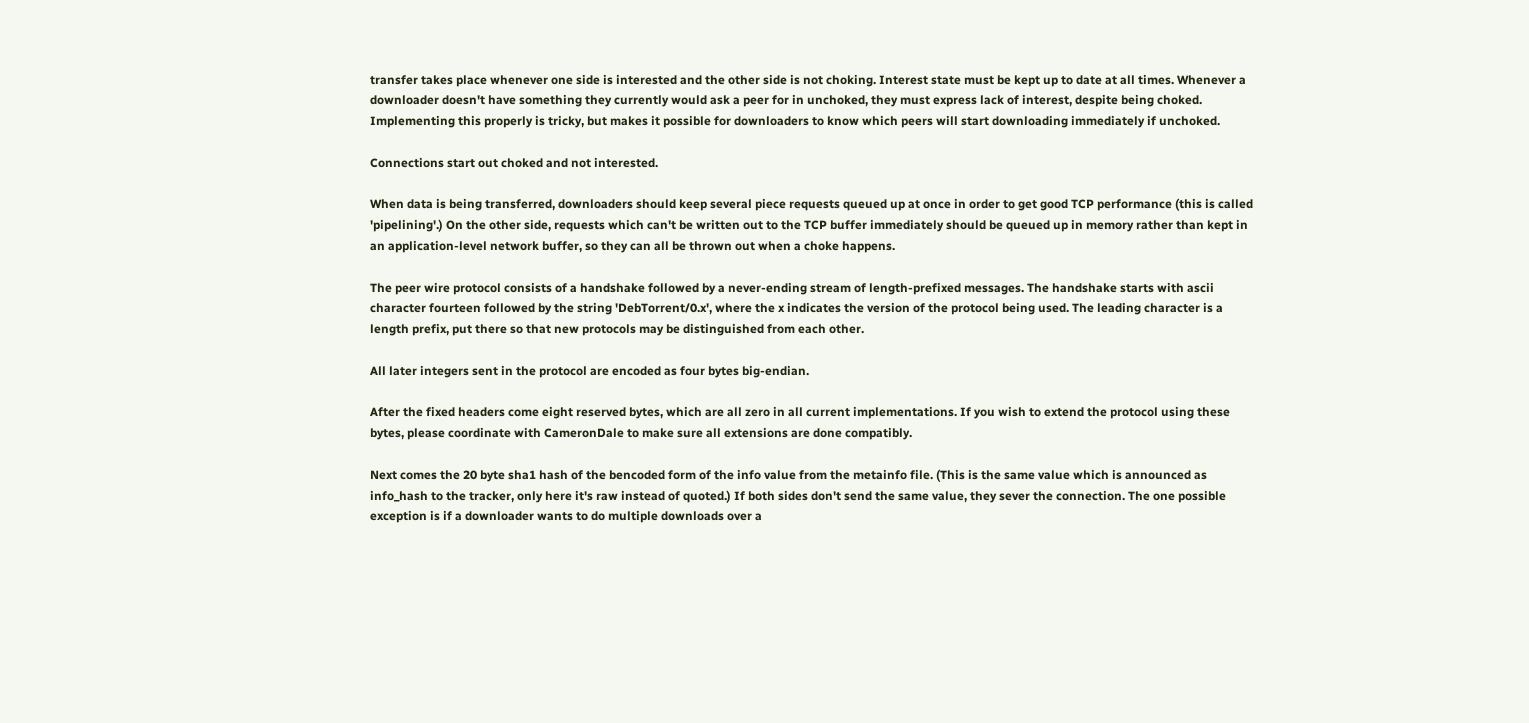transfer takes place whenever one side is interested and the other side is not choking. Interest state must be kept up to date at all times. Whenever a downloader doesn't have something they currently would ask a peer for in unchoked, they must express lack of interest, despite being choked. Implementing this properly is tricky, but makes it possible for downloaders to know which peers will start downloading immediately if unchoked.

Connections start out choked and not interested.

When data is being transferred, downloaders should keep several piece requests queued up at once in order to get good TCP performance (this is called 'pipelining'.) On the other side, requests which can't be written out to the TCP buffer immediately should be queued up in memory rather than kept in an application-level network buffer, so they can all be thrown out when a choke happens.

The peer wire protocol consists of a handshake followed by a never-ending stream of length-prefixed messages. The handshake starts with ascii character fourteen followed by the string 'DebTorrent/0.x', where the x indicates the version of the protocol being used. The leading character is a length prefix, put there so that new protocols may be distinguished from each other.

All later integers sent in the protocol are encoded as four bytes big-endian.

After the fixed headers come eight reserved bytes, which are all zero in all current implementations. If you wish to extend the protocol using these bytes, please coordinate with CameronDale to make sure all extensions are done compatibly.

Next comes the 20 byte sha1 hash of the bencoded form of the info value from the metainfo file. (This is the same value which is announced as info_hash to the tracker, only here it's raw instead of quoted.) If both sides don't send the same value, they sever the connection. The one possible exception is if a downloader wants to do multiple downloads over a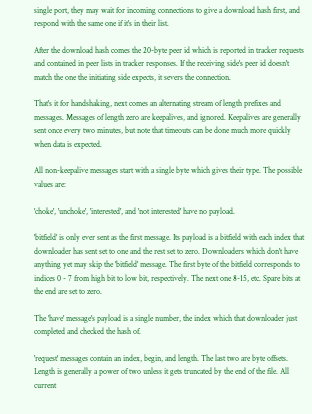single port, they may wait for incoming connections to give a download hash first, and respond with the same one if it's in their list.

After the download hash comes the 20-byte peer id which is reported in tracker requests and contained in peer lists in tracker responses. If the receiving side's peer id doesn't match the one the initiating side expects, it severs the connection.

That's it for handshaking, next comes an alternating stream of length prefixes and messages. Messages of length zero are keepalives, and ignored. Keepalives are generally sent once every two minutes, but note that timeouts can be done much more quickly when data is expected.

All non-keepalive messages start with a single byte which gives their type. The possible values are:

'choke', 'unchoke', 'interested', and 'not interested' have no payload.

'bitfield' is only ever sent as the first message. Its payload is a bitfield with each index that downloader has sent set to one and the rest set to zero. Downloaders which don't have anything yet may skip the 'bitfield' message. The first byte of the bitfield corresponds to indices 0 - 7 from high bit to low bit, respectively. The next one 8-15, etc. Spare bits at the end are set to zero.

The 'have' message's payload is a single number, the index which that downloader just completed and checked the hash of.

'request' messages contain an index, begin, and length. The last two are byte offsets. Length is generally a power of two unless it gets truncated by the end of the file. All current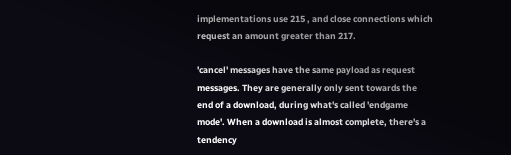implementations use 215 , and close connections which request an amount greater than 217.

'cancel' messages have the same payload as request messages. They are generally only sent towards the end of a download, during what's called 'endgame mode'. When a download is almost complete, there's a tendency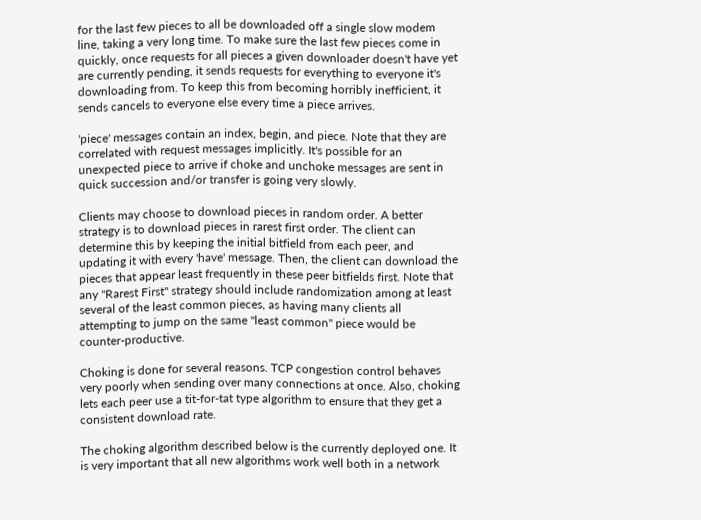for the last few pieces to all be downloaded off a single slow modem line, taking a very long time. To make sure the last few pieces come in quickly, once requests for all pieces a given downloader doesn't have yet are currently pending, it sends requests for everything to everyone it's downloading from. To keep this from becoming horribly inefficient, it sends cancels to everyone else every time a piece arrives.

'piece' messages contain an index, begin, and piece. Note that they are correlated with request messages implicitly. It's possible for an unexpected piece to arrive if choke and unchoke messages are sent in quick succession and/or transfer is going very slowly.

Clients may choose to download pieces in random order. A better strategy is to download pieces in rarest first order. The client can determine this by keeping the initial bitfield from each peer, and updating it with every 'have' message. Then, the client can download the pieces that appear least frequently in these peer bitfields first. Note that any "Rarest First" strategy should include randomization among at least several of the least common pieces, as having many clients all attempting to jump on the same "least common" piece would be counter-productive.

Choking is done for several reasons. TCP congestion control behaves very poorly when sending over many connections at once. Also, choking lets each peer use a tit-for-tat type algorithm to ensure that they get a consistent download rate.

The choking algorithm described below is the currently deployed one. It is very important that all new algorithms work well both in a network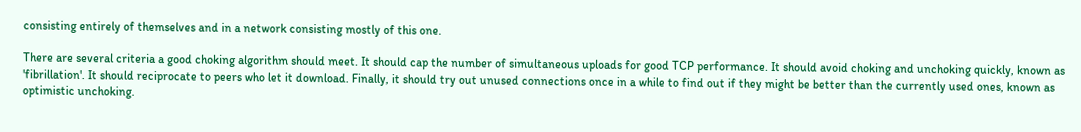consisting entirely of themselves and in a network consisting mostly of this one.

There are several criteria a good choking algorithm should meet. It should cap the number of simultaneous uploads for good TCP performance. It should avoid choking and unchoking quickly, known as 'fibrillation'. It should reciprocate to peers who let it download. Finally, it should try out unused connections once in a while to find out if they might be better than the currently used ones, known as optimistic unchoking.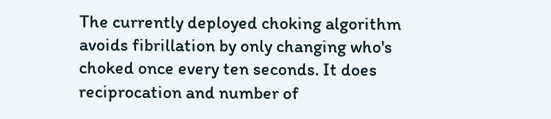The currently deployed choking algorithm avoids fibrillation by only changing who's choked once every ten seconds. It does reciprocation and number of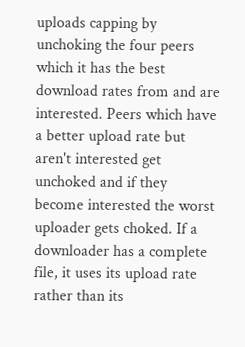uploads capping by unchoking the four peers which it has the best download rates from and are interested. Peers which have a better upload rate but aren't interested get unchoked and if they become interested the worst uploader gets choked. If a downloader has a complete file, it uses its upload rate rather than its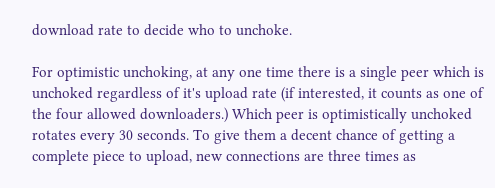download rate to decide who to unchoke.

For optimistic unchoking, at any one time there is a single peer which is unchoked regardless of it's upload rate (if interested, it counts as one of the four allowed downloaders.) Which peer is optimistically unchoked rotates every 30 seconds. To give them a decent chance of getting a complete piece to upload, new connections are three times as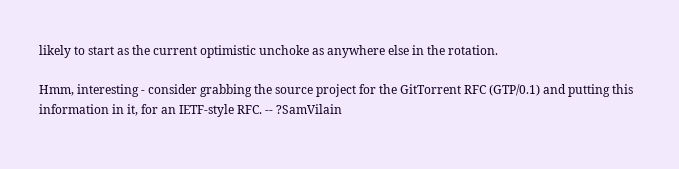likely to start as the current optimistic unchoke as anywhere else in the rotation.

Hmm, interesting - consider grabbing the source project for the GitTorrent RFC (GTP/0.1) and putting this information in it, for an IETF-style RFC. -- ?SamVilain